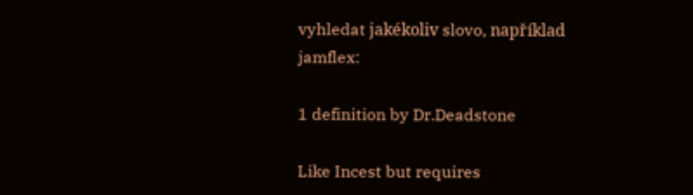vyhledat jakékoliv slovo, například jamflex:

1 definition by Dr.Deadstone

Like Incest but requires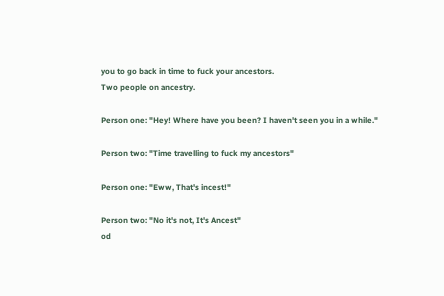you to go back in time to fuck your ancestors.
Two people on ancestry.

Person one: "Hey! Where have you been? I haven't seen you in a while."

Person two: "Time travelling to fuck my ancestors"

Person one: "Eww, That's incest!"

Person two: "No it's not, It's Ancest"
od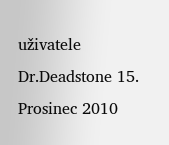uživatele Dr.Deadstone 15. Prosinec 2010